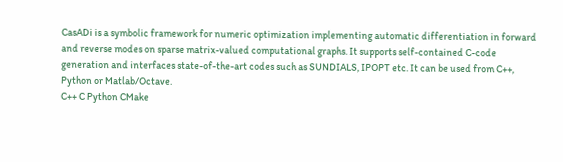CasADi is a symbolic framework for numeric optimization implementing automatic differentiation in forward and reverse modes on sparse matrix-valued computational graphs. It supports self-contained C-code generation and interfaces state-of-the-art codes such as SUNDIALS, IPOPT etc. It can be used from C++, Python or Matlab/Octave.
C++ C Python CMake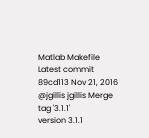Matlab Makefile
Latest commit 89cd113 Nov 21, 2016 @jgillis jgillis Merge tag '3.1.1'
version 3.1.1